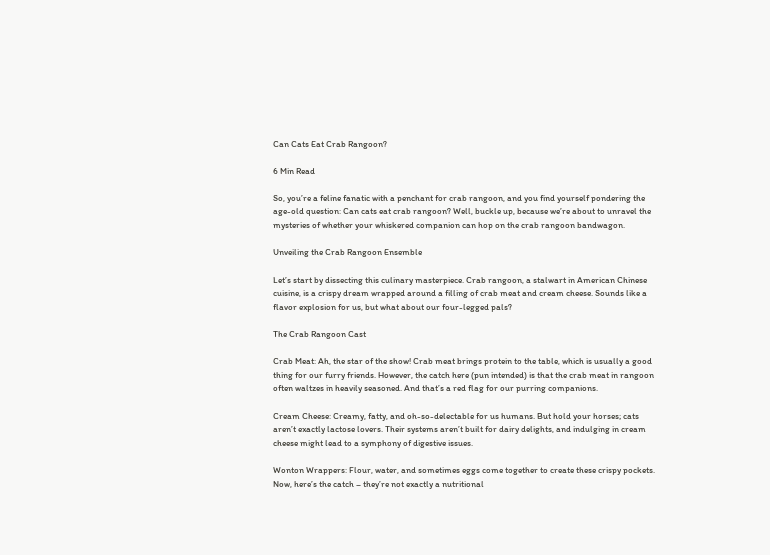Can Cats Eat Crab Rangoon?

6 Min Read

So, you’re a feline fanatic with a penchant for crab rangoon, and you find yourself pondering the age-old question: Can cats eat crab rangoon? Well, buckle up, because we’re about to unravel the mysteries of whether your whiskered companion can hop on the crab rangoon bandwagon.

Unveiling the Crab Rangoon Ensemble

Let’s start by dissecting this culinary masterpiece. Crab rangoon, a stalwart in American Chinese cuisine, is a crispy dream wrapped around a filling of crab meat and cream cheese. Sounds like a flavor explosion for us, but what about our four-legged pals?

The Crab Rangoon Cast

Crab Meat: Ah, the star of the show! Crab meat brings protein to the table, which is usually a good thing for our furry friends. However, the catch here (pun intended) is that the crab meat in rangoon often waltzes in heavily seasoned. And that’s a red flag for our purring companions.

Cream Cheese: Creamy, fatty, and oh-so-delectable for us humans. But hold your horses; cats aren’t exactly lactose lovers. Their systems aren’t built for dairy delights, and indulging in cream cheese might lead to a symphony of digestive issues.

Wonton Wrappers: Flour, water, and sometimes eggs come together to create these crispy pockets. Now, here’s the catch – they’re not exactly a nutritional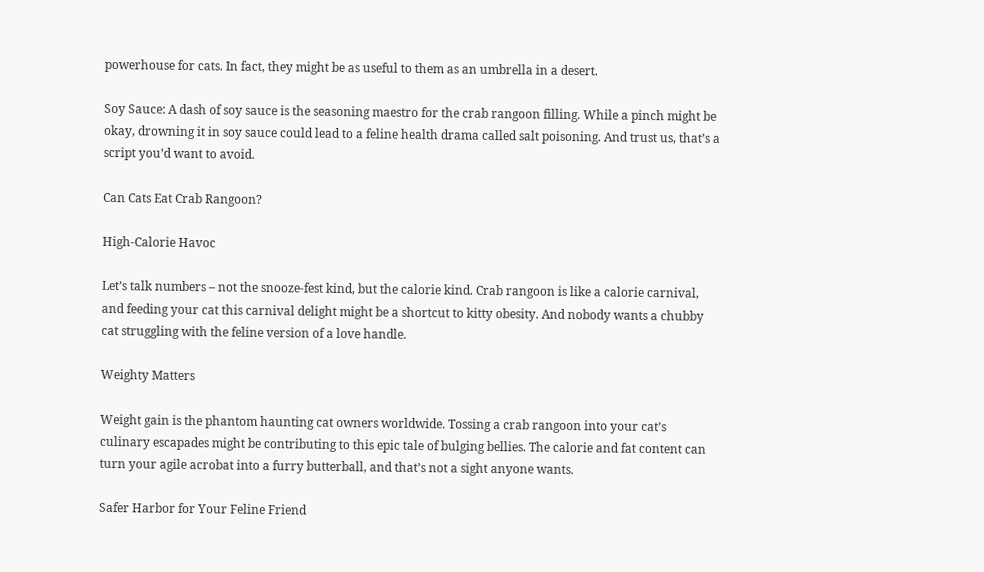powerhouse for cats. In fact, they might be as useful to them as an umbrella in a desert.

Soy Sauce: A dash of soy sauce is the seasoning maestro for the crab rangoon filling. While a pinch might be okay, drowning it in soy sauce could lead to a feline health drama called salt poisoning. And trust us, that’s a script you’d want to avoid.

Can Cats Eat Crab Rangoon?

High-Calorie Havoc

Let’s talk numbers – not the snooze-fest kind, but the calorie kind. Crab rangoon is like a calorie carnival, and feeding your cat this carnival delight might be a shortcut to kitty obesity. And nobody wants a chubby cat struggling with the feline version of a love handle.

Weighty Matters

Weight gain is the phantom haunting cat owners worldwide. Tossing a crab rangoon into your cat’s culinary escapades might be contributing to this epic tale of bulging bellies. The calorie and fat content can turn your agile acrobat into a furry butterball, and that’s not a sight anyone wants.

Safer Harbor for Your Feline Friend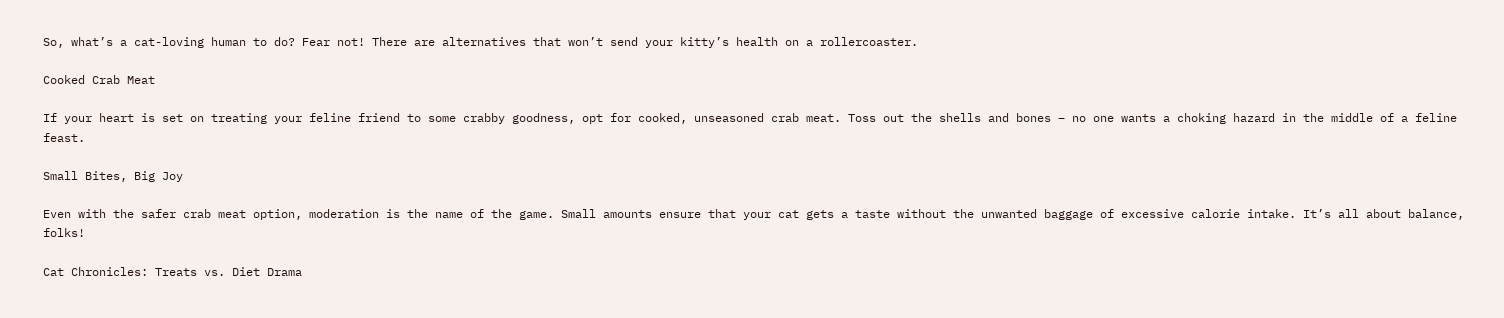So, what’s a cat-loving human to do? Fear not! There are alternatives that won’t send your kitty’s health on a rollercoaster.

Cooked Crab Meat

If your heart is set on treating your feline friend to some crabby goodness, opt for cooked, unseasoned crab meat. Toss out the shells and bones – no one wants a choking hazard in the middle of a feline feast.

Small Bites, Big Joy

Even with the safer crab meat option, moderation is the name of the game. Small amounts ensure that your cat gets a taste without the unwanted baggage of excessive calorie intake. It’s all about balance, folks!

Cat Chronicles: Treats vs. Diet Drama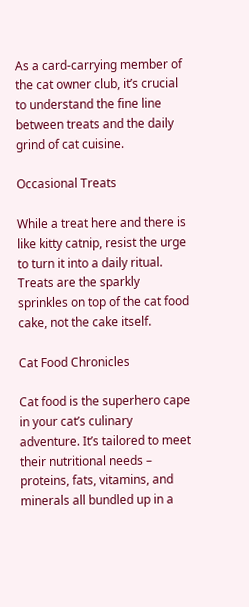As a card-carrying member of the cat owner club, it’s crucial to understand the fine line between treats and the daily grind of cat cuisine.

Occasional Treats

While a treat here and there is like kitty catnip, resist the urge to turn it into a daily ritual. Treats are the sparkly sprinkles on top of the cat food cake, not the cake itself.

Cat Food Chronicles

Cat food is the superhero cape in your cat’s culinary adventure. It’s tailored to meet their nutritional needs – proteins, fats, vitamins, and minerals all bundled up in a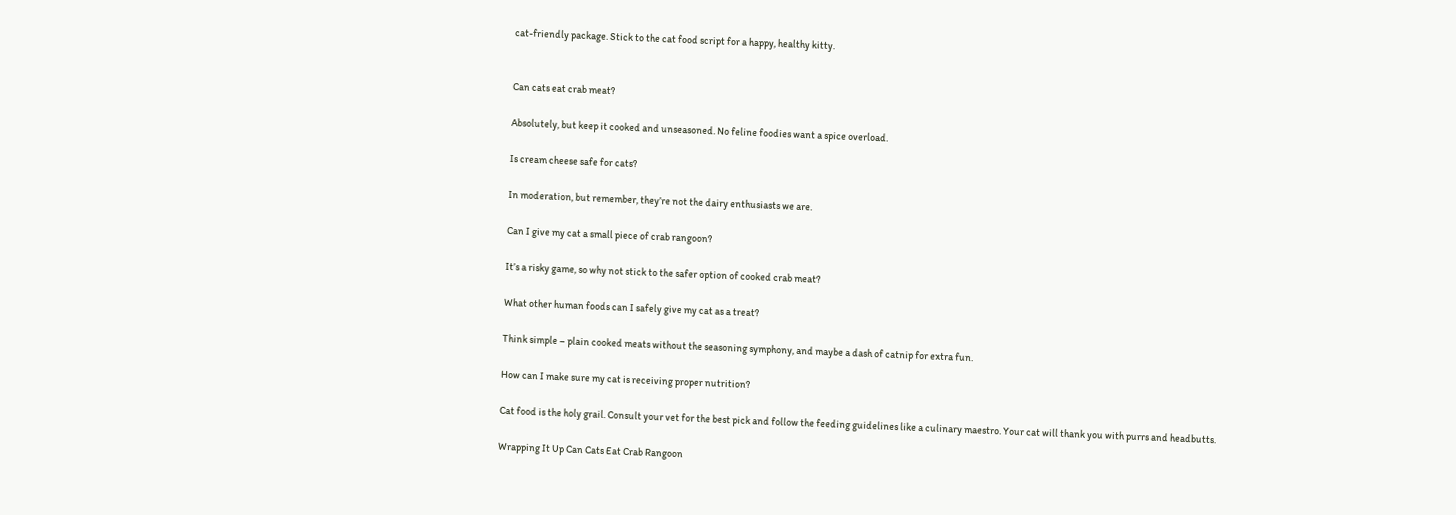cat-friendly package. Stick to the cat food script for a happy, healthy kitty.


Can cats eat crab meat?

Absolutely, but keep it cooked and unseasoned. No feline foodies want a spice overload.

Is cream cheese safe for cats?

In moderation, but remember, they’re not the dairy enthusiasts we are.

Can I give my cat a small piece of crab rangoon?

It’s a risky game, so why not stick to the safer option of cooked crab meat?

What other human foods can I safely give my cat as a treat?

Think simple – plain cooked meats without the seasoning symphony, and maybe a dash of catnip for extra fun.

How can I make sure my cat is receiving proper nutrition?

Cat food is the holy grail. Consult your vet for the best pick and follow the feeding guidelines like a culinary maestro. Your cat will thank you with purrs and headbutts.

Wrapping It Up Can Cats Eat Crab Rangoon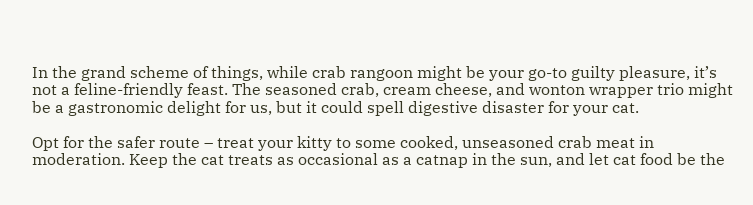In the grand scheme of things, while crab rangoon might be your go-to guilty pleasure, it’s not a feline-friendly feast. The seasoned crab, cream cheese, and wonton wrapper trio might be a gastronomic delight for us, but it could spell digestive disaster for your cat.

Opt for the safer route – treat your kitty to some cooked, unseasoned crab meat in moderation. Keep the cat treats as occasional as a catnap in the sun, and let cat food be the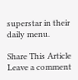superstar in their daily menu.

Share This Article
Leave a comment